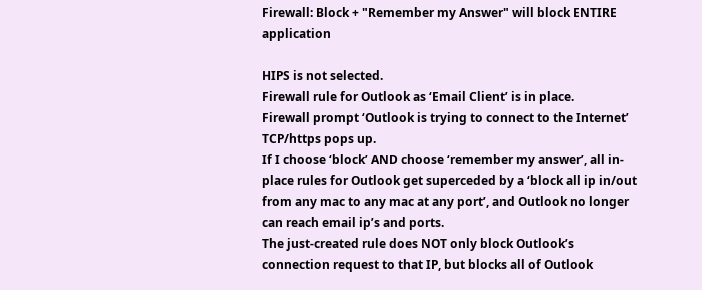Firewall: Block + "Remember my Answer" will block ENTIRE application

HIPS is not selected.
Firewall rule for Outlook as ‘Email Client’ is in place.
Firewall prompt ‘Outlook is trying to connect to the Internet’ TCP/https pops up.
If I choose ‘block’ AND choose ‘remember my answer’, all in-place rules for Outlook get superceded by a ‘block all ip in/out from any mac to any mac at any port’, and Outlook no longer can reach email ip’s and ports.
The just-created rule does NOT only block Outlook’s connection request to that IP, but blocks all of Outlook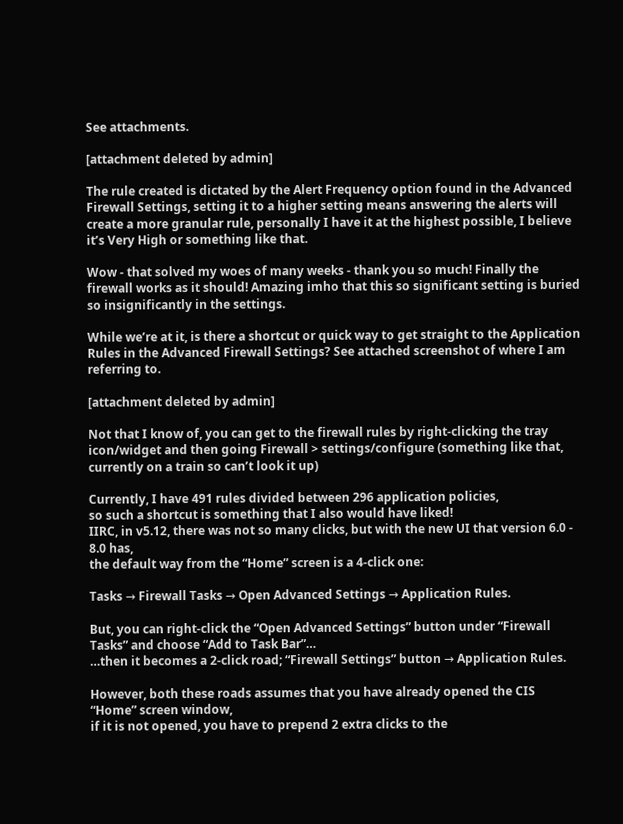See attachments.

[attachment deleted by admin]

The rule created is dictated by the Alert Frequency option found in the Advanced Firewall Settings, setting it to a higher setting means answering the alerts will create a more granular rule, personally I have it at the highest possible, I believe it’s Very High or something like that.

Wow - that solved my woes of many weeks - thank you so much! Finally the firewall works as it should! Amazing imho that this so significant setting is buried so insignificantly in the settings.

While we’re at it, is there a shortcut or quick way to get straight to the Application Rules in the Advanced Firewall Settings? See attached screenshot of where I am referring to.

[attachment deleted by admin]

Not that I know of, you can get to the firewall rules by right-clicking the tray icon/widget and then going Firewall > settings/configure (something like that, currently on a train so can’t look it up)

Currently, I have 491 rules divided between 296 application policies,
so such a shortcut is something that I also would have liked!
IIRC, in v5.12, there was not so many clicks, but with the new UI that version 6.0 - 8.0 has,
the default way from the “Home” screen is a 4-click one:

Tasks → Firewall Tasks → Open Advanced Settings → Application Rules.

But, you can right-click the “Open Advanced Settings” button under “Firewall Tasks” and choose “Add to Task Bar”…
…then it becomes a 2-click road; “Firewall Settings” button → Application Rules.

However, both these roads assumes that you have already opened the CIS “Home” screen window,
if it is not opened, you have to prepend 2 extra clicks to the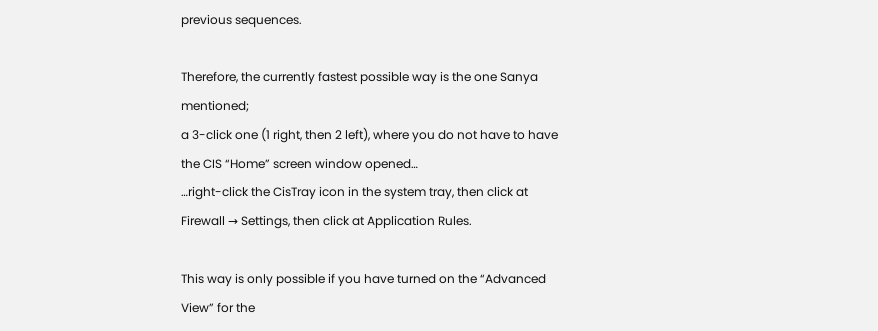previous sequences.

Therefore, the currently fastest possible way is the one Sanya mentioned;
a 3-click one (1 right, then 2 left), where you do not have to have the CIS “Home” screen window opened…
…right-click the CisTray icon in the system tray, then click at Firewall → Settings, then click at Application Rules.

This way is only possible if you have turned on the “Advanced View” for the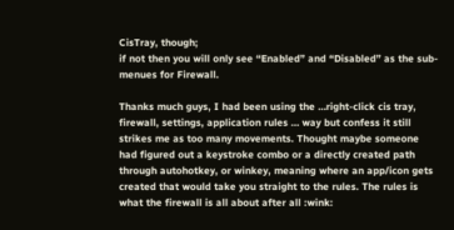CisTray, though;
if not then you will only see “Enabled” and “Disabled” as the sub-menues for Firewall.

Thanks much guys, I had been using the …right-click cis tray, firewall, settings, application rules … way but confess it still strikes me as too many movements. Thought maybe someone had figured out a keystroke combo or a directly created path through autohotkey, or winkey, meaning where an app/icon gets created that would take you straight to the rules. The rules is what the firewall is all about after all :wink: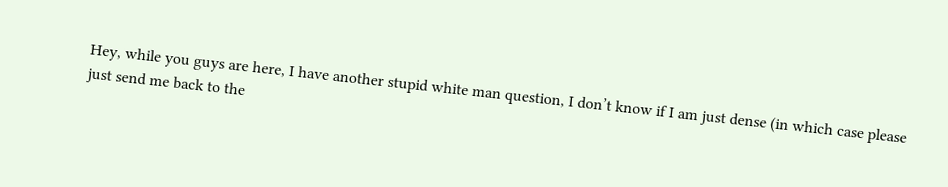Hey, while you guys are here, I have another stupid white man question, I don’t know if I am just dense (in which case please just send me back to the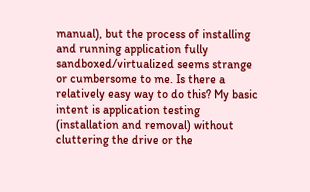manual), but the process of installing and running application fully sandboxed/virtualized seems strange or cumbersome to me. Is there a relatively easy way to do this? My basic intent is application testing (installation and removal) without cluttering the drive or the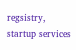regsistry, startup services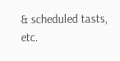& scheduled tasts, etc.